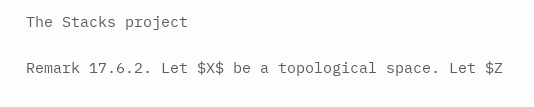The Stacks project

Remark 17.6.2. Let $X$ be a topological space. Let $Z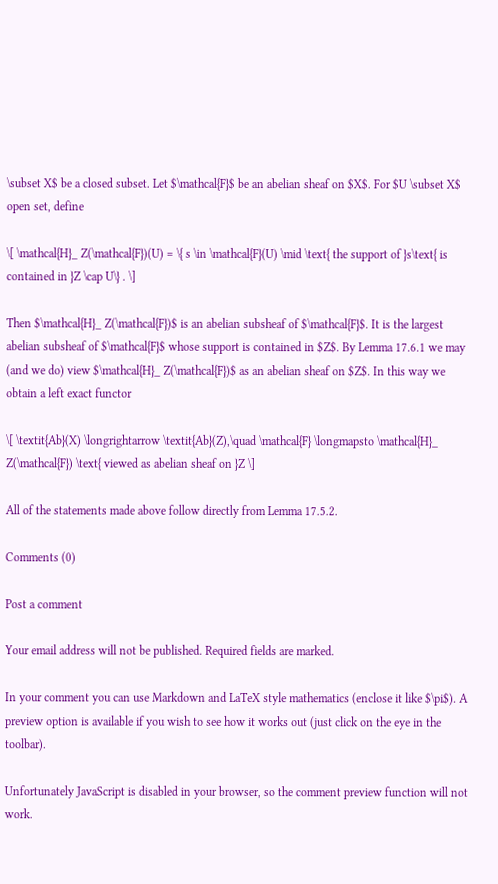\subset X$ be a closed subset. Let $\mathcal{F}$ be an abelian sheaf on $X$. For $U \subset X$ open set, define

\[ \mathcal{H}_ Z(\mathcal{F})(U) = \{ s \in \mathcal{F}(U) \mid \text{ the support of }s\text{ is contained in }Z \cap U\} . \]

Then $\mathcal{H}_ Z(\mathcal{F})$ is an abelian subsheaf of $\mathcal{F}$. It is the largest abelian subsheaf of $\mathcal{F}$ whose support is contained in $Z$. By Lemma 17.6.1 we may (and we do) view $\mathcal{H}_ Z(\mathcal{F})$ as an abelian sheaf on $Z$. In this way we obtain a left exact functor

\[ \textit{Ab}(X) \longrightarrow \textit{Ab}(Z),\quad \mathcal{F} \longmapsto \mathcal{H}_ Z(\mathcal{F}) \text{ viewed as abelian sheaf on }Z \]

All of the statements made above follow directly from Lemma 17.5.2.

Comments (0)

Post a comment

Your email address will not be published. Required fields are marked.

In your comment you can use Markdown and LaTeX style mathematics (enclose it like $\pi$). A preview option is available if you wish to see how it works out (just click on the eye in the toolbar).

Unfortunately JavaScript is disabled in your browser, so the comment preview function will not work.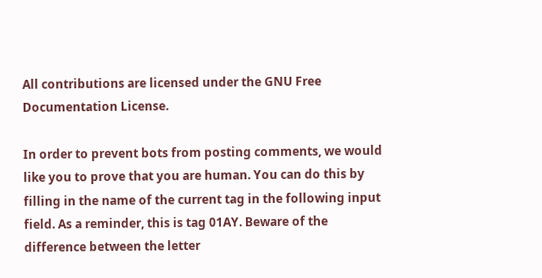All contributions are licensed under the GNU Free Documentation License.

In order to prevent bots from posting comments, we would like you to prove that you are human. You can do this by filling in the name of the current tag in the following input field. As a reminder, this is tag 01AY. Beware of the difference between the letter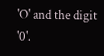'O' and the digit '0'.